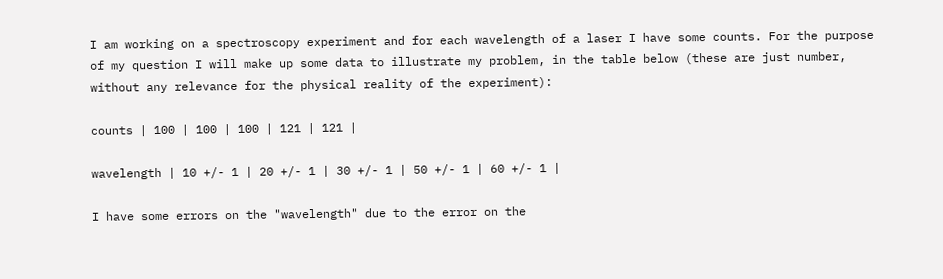I am working on a spectroscopy experiment and for each wavelength of a laser I have some counts. For the purpose of my question I will make up some data to illustrate my problem, in the table below (these are just number, without any relevance for the physical reality of the experiment):

counts | 100 | 100 | 100 | 121 | 121 |

wavelength | 10 +/- 1 | 20 +/- 1 | 30 +/- 1 | 50 +/- 1 | 60 +/- 1 |

I have some errors on the "wavelength" due to the error on the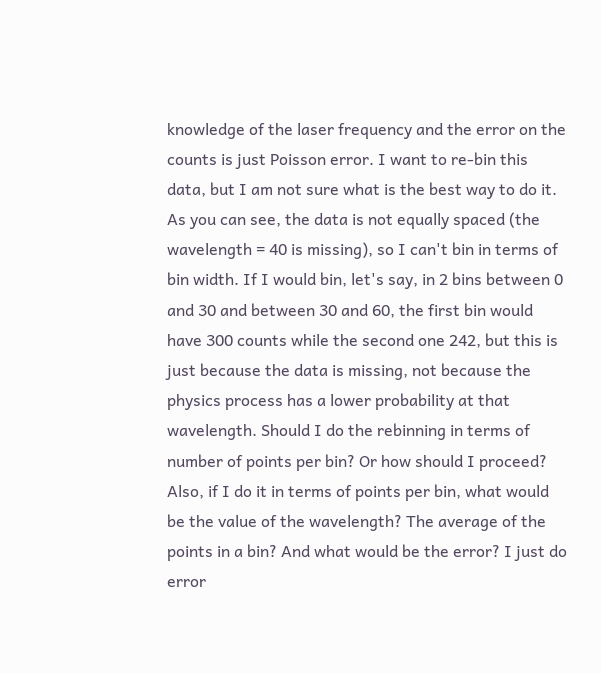knowledge of the laser frequency and the error on the counts is just Poisson error. I want to re-bin this data, but I am not sure what is the best way to do it. As you can see, the data is not equally spaced (the wavelength = 40 is missing), so I can't bin in terms of bin width. If I would bin, let's say, in 2 bins between 0 and 30 and between 30 and 60, the first bin would have 300 counts while the second one 242, but this is just because the data is missing, not because the physics process has a lower probability at that wavelength. Should I do the rebinning in terms of number of points per bin? Or how should I proceed? Also, if I do it in terms of points per bin, what would be the value of the wavelength? The average of the points in a bin? And what would be the error? I just do error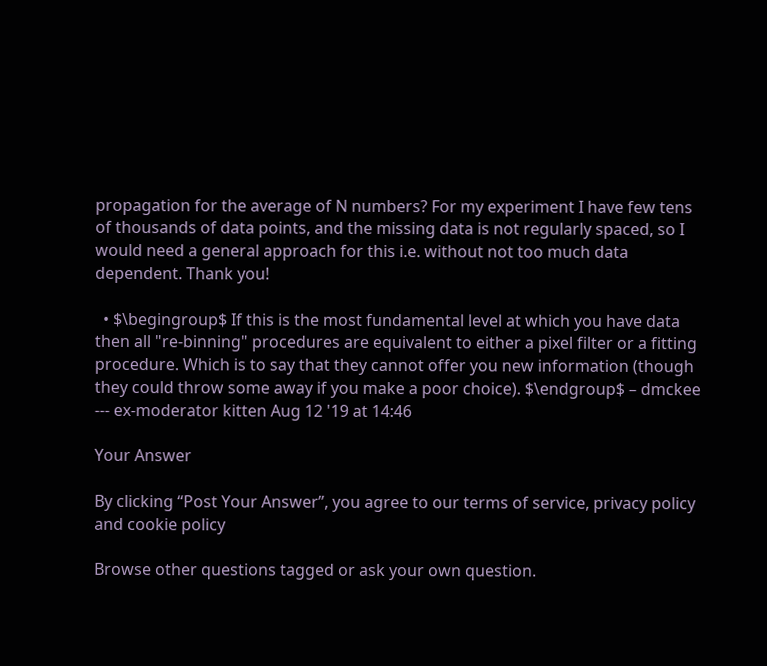propagation for the average of N numbers? For my experiment I have few tens of thousands of data points, and the missing data is not regularly spaced, so I would need a general approach for this i.e. without not too much data dependent. Thank you!

  • $\begingroup$ If this is the most fundamental level at which you have data then all "re-binning" procedures are equivalent to either a pixel filter or a fitting procedure. Which is to say that they cannot offer you new information (though they could throw some away if you make a poor choice). $\endgroup$ – dmckee --- ex-moderator kitten Aug 12 '19 at 14:46

Your Answer

By clicking “Post Your Answer”, you agree to our terms of service, privacy policy and cookie policy

Browse other questions tagged or ask your own question.